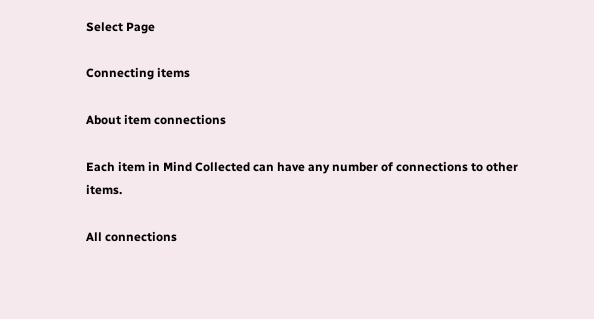Select Page

Connecting items

About item connections

Each item in Mind Collected can have any number of connections to other items.

All connections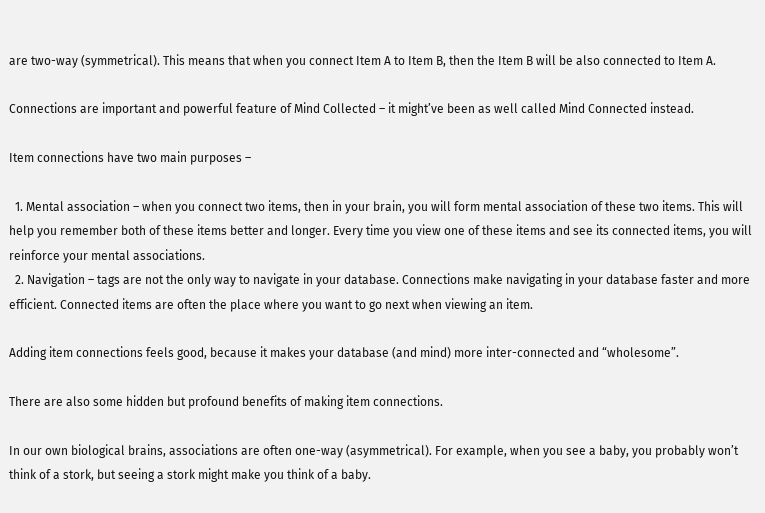are two-way (symmetrical). This means that when you connect Item A to Item B, then the Item B will be also connected to Item A.

Connections are important and powerful feature of Mind Collected – it might’ve been as well called Mind Connected instead.

Item connections have two main purposes –

  1. Mental association – when you connect two items, then in your brain, you will form mental association of these two items. This will help you remember both of these items better and longer. Every time you view one of these items and see its connected items, you will reinforce your mental associations.
  2. Navigation – tags are not the only way to navigate in your database. Connections make navigating in your database faster and more efficient. Connected items are often the place where you want to go next when viewing an item.

Adding item connections feels good, because it makes your database (and mind) more inter-connected and “wholesome”.

There are also some hidden but profound benefits of making item connections.

In our own biological brains, associations are often one-way (asymmetrical). For example, when you see a baby, you probably won’t think of a stork, but seeing a stork might make you think of a baby.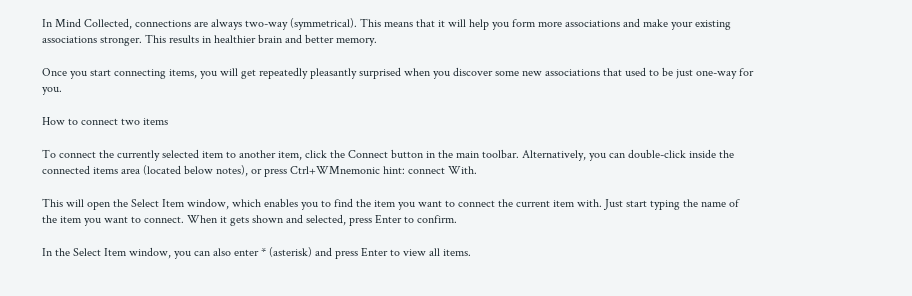In Mind Collected, connections are always two-way (symmetrical). This means that it will help you form more associations and make your existing associations stronger. This results in healthier brain and better memory.

Once you start connecting items, you will get repeatedly pleasantly surprised when you discover some new associations that used to be just one-way for you.

How to connect two items

To connect the currently selected item to another item, click the Connect button in the main toolbar. Alternatively, you can double-click inside the connected items area (located below notes), or press Ctrl+WMnemonic hint: connect With.

This will open the Select Item window, which enables you to find the item you want to connect the current item with. Just start typing the name of the item you want to connect. When it gets shown and selected, press Enter to confirm.

In the Select Item window, you can also enter * (asterisk) and press Enter to view all items.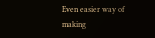Even easier way of making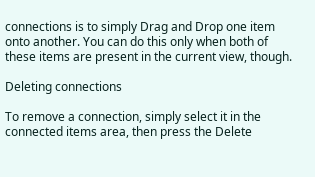connections is to simply Drag and Drop one item onto another. You can do this only when both of these items are present in the current view, though.

Deleting connections

To remove a connection, simply select it in the connected items area, then press the Delete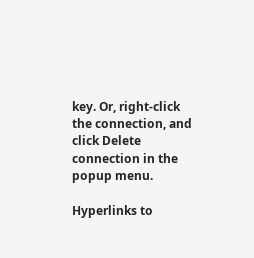key. Or, right-click the connection, and click Delete connection in the popup menu.

Hyperlinks to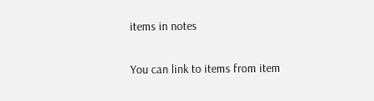items in notes

You can link to items from item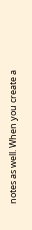notes as well. When you create a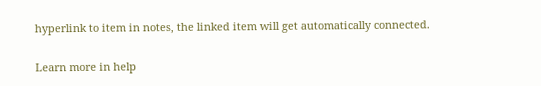hyperlink to item in notes, the linked item will get automatically connected.

Learn more in help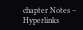chapter Notes – Hyperlinks